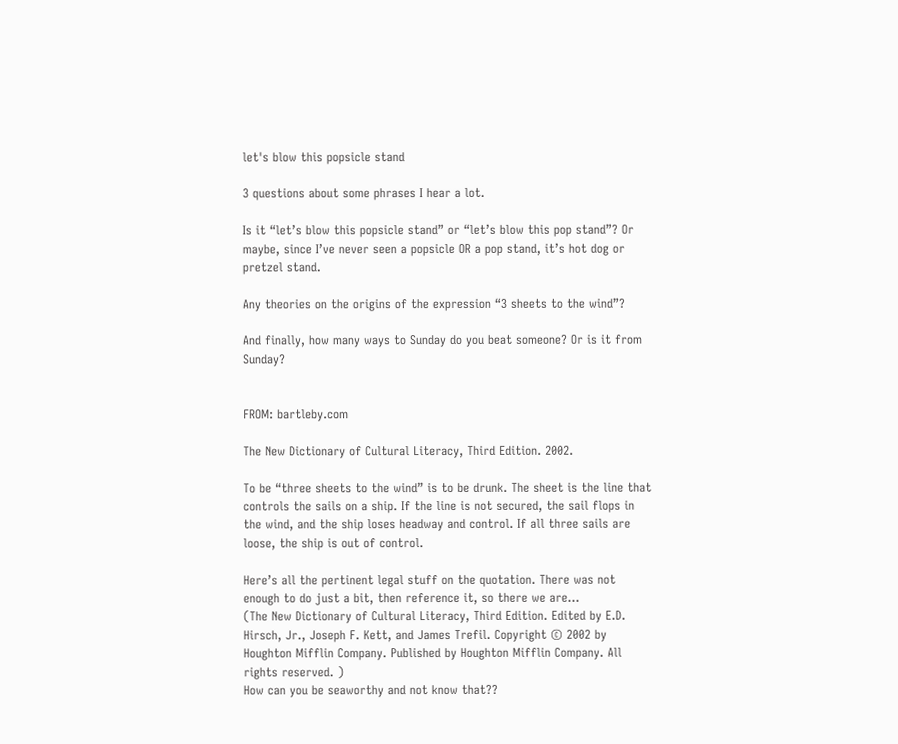let's blow this popsicle stand

3 questions about some phrases I hear a lot.

Is it “let’s blow this popsicle stand” or “let’s blow this pop stand”? Or maybe, since I’ve never seen a popsicle OR a pop stand, it’s hot dog or pretzel stand.

Any theories on the origins of the expression “3 sheets to the wind”?

And finally, how many ways to Sunday do you beat someone? Or is it from Sunday?


FROM: bartleby.com

The New Dictionary of Cultural Literacy, Third Edition. 2002.

To be “three sheets to the wind” is to be drunk. The sheet is the line that controls the sails on a ship. If the line is not secured, the sail flops in the wind, and the ship loses headway and control. If all three sails are loose, the ship is out of control.

Here’s all the pertinent legal stuff on the quotation. There was not enough to do just a bit, then reference it, so there we are…
(The New Dictionary of Cultural Literacy, Third Edition. Edited by E.D. Hirsch, Jr., Joseph F. Kett, and James Trefil. Copyright © 2002 by Houghton Mifflin Company. Published by Houghton Mifflin Company. All rights reserved. )
How can you be seaworthy and not know that??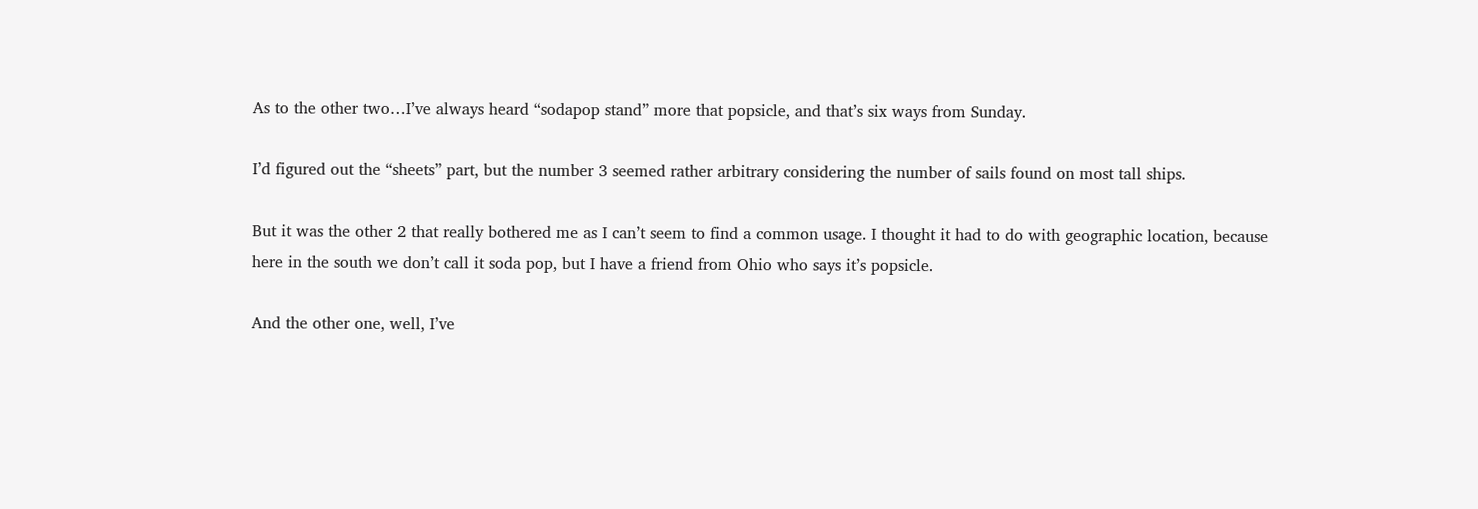As to the other two…I’ve always heard “sodapop stand” more that popsicle, and that’s six ways from Sunday.

I’d figured out the “sheets” part, but the number 3 seemed rather arbitrary considering the number of sails found on most tall ships.

But it was the other 2 that really bothered me as I can’t seem to find a common usage. I thought it had to do with geographic location, because here in the south we don’t call it soda pop, but I have a friend from Ohio who says it’s popsicle.

And the other one, well, I’ve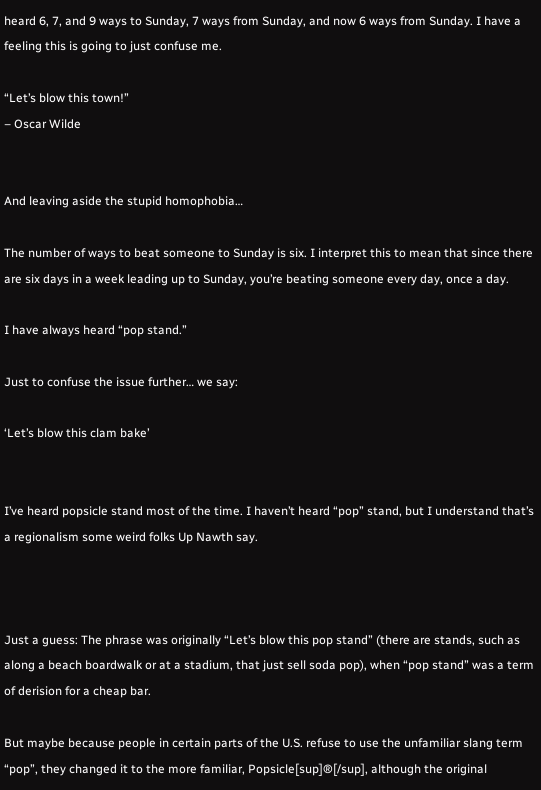heard 6, 7, and 9 ways to Sunday, 7 ways from Sunday, and now 6 ways from Sunday. I have a feeling this is going to just confuse me.

“Let’s blow this town!”
– Oscar Wilde


And leaving aside the stupid homophobia…

The number of ways to beat someone to Sunday is six. I interpret this to mean that since there are six days in a week leading up to Sunday, you’re beating someone every day, once a day.

I have always heard “pop stand.”

Just to confuse the issue further… we say:

‘Let’s blow this clam bake’


I’ve heard popsicle stand most of the time. I haven’t heard “pop” stand, but I understand that’s a regionalism some weird folks Up Nawth say.



Just a guess: The phrase was originally “Let’s blow this pop stand” (there are stands, such as along a beach boardwalk or at a stadium, that just sell soda pop), when “pop stand” was a term of derision for a cheap bar.

But maybe because people in certain parts of the U.S. refuse to use the unfamiliar slang term “pop”, they changed it to the more familiar, Popsicle[sup]®[/sup], although the original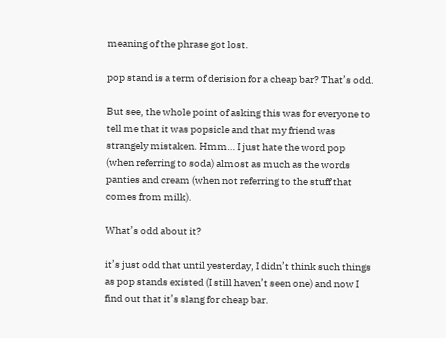meaning of the phrase got lost.

pop stand is a term of derision for a cheap bar? That’s odd.

But see, the whole point of asking this was for everyone to tell me that it was popsicle and that my friend was strangely mistaken. Hmm… I just hate the word pop (when referring to soda) almost as much as the words panties and cream (when not referring to the stuff that comes from milk).

What’s odd about it?

it’s just odd that until yesterday, I didn’t think such things as pop stands existed (I still haven’t seen one) and now I find out that it’s slang for cheap bar.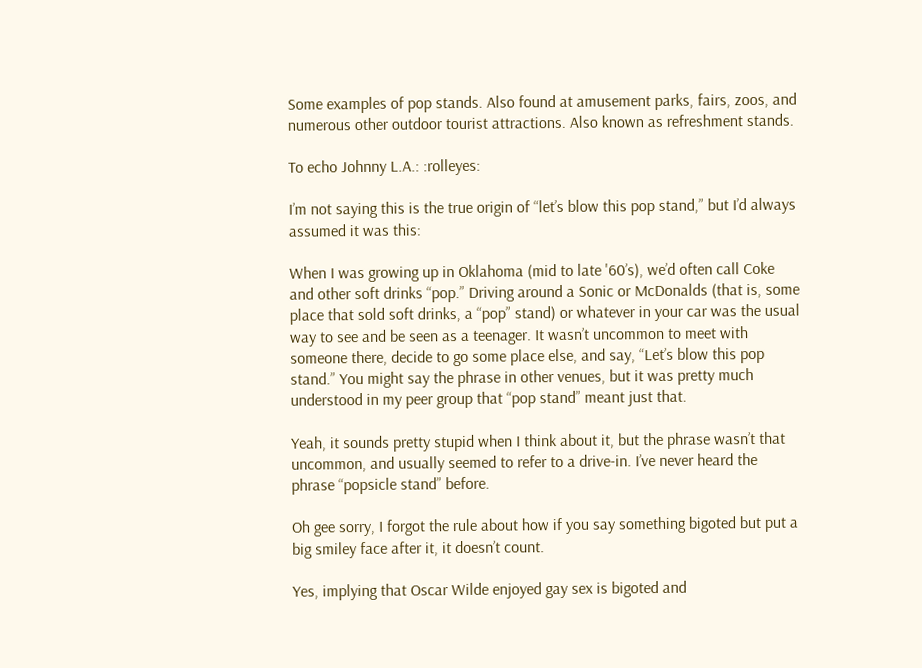Some examples of pop stands. Also found at amusement parks, fairs, zoos, and numerous other outdoor tourist attractions. Also known as refreshment stands.

To echo Johnny L.A.: :rolleyes:

I’m not saying this is the true origin of “let’s blow this pop stand,” but I’d always assumed it was this:

When I was growing up in Oklahoma (mid to late '60’s), we’d often call Coke and other soft drinks “pop.” Driving around a Sonic or McDonalds (that is, some place that sold soft drinks, a “pop” stand) or whatever in your car was the usual way to see and be seen as a teenager. It wasn’t uncommon to meet with someone there, decide to go some place else, and say, “Let’s blow this pop stand.” You might say the phrase in other venues, but it was pretty much understood in my peer group that “pop stand” meant just that.

Yeah, it sounds pretty stupid when I think about it, but the phrase wasn’t that uncommon, and usually seemed to refer to a drive-in. I’ve never heard the phrase “popsicle stand” before.

Oh gee sorry, I forgot the rule about how if you say something bigoted but put a big smiley face after it, it doesn’t count.

Yes, implying that Oscar Wilde enjoyed gay sex is bigoted and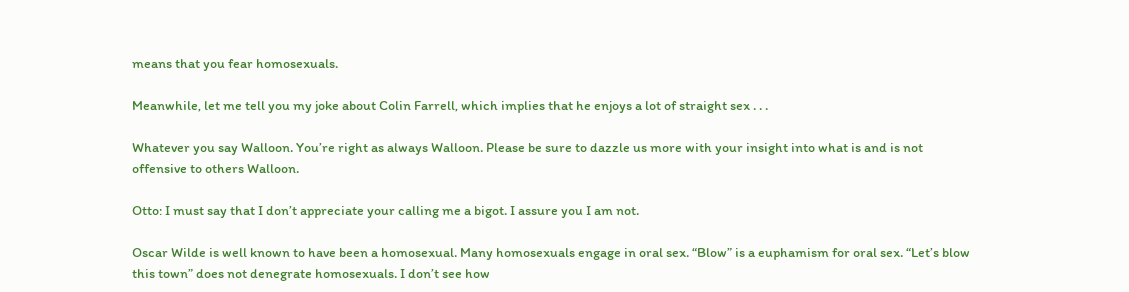means that you fear homosexuals.

Meanwhile, let me tell you my joke about Colin Farrell, which implies that he enjoys a lot of straight sex . . .

Whatever you say Walloon. You’re right as always Walloon. Please be sure to dazzle us more with your insight into what is and is not offensive to others Walloon.

Otto: I must say that I don’t appreciate your calling me a bigot. I assure you I am not.

Oscar Wilde is well known to have been a homosexual. Many homosexuals engage in oral sex. “Blow” is a euphamism for oral sex. “Let’s blow this town” does not denegrate homosexuals. I don’t see how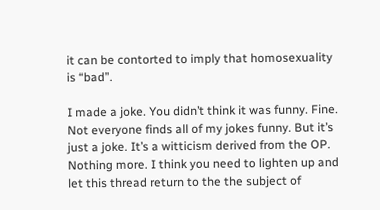it can be contorted to imply that homosexuality is “bad”.

I made a joke. You didn’t think it was funny. Fine. Not everyone finds all of my jokes funny. But it’s just a joke. It’s a witticism derived from the OP. Nothing more. I think you need to lighten up and let this thread return to the the subject of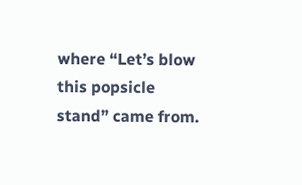where “Let’s blow this popsicle stand” came from.